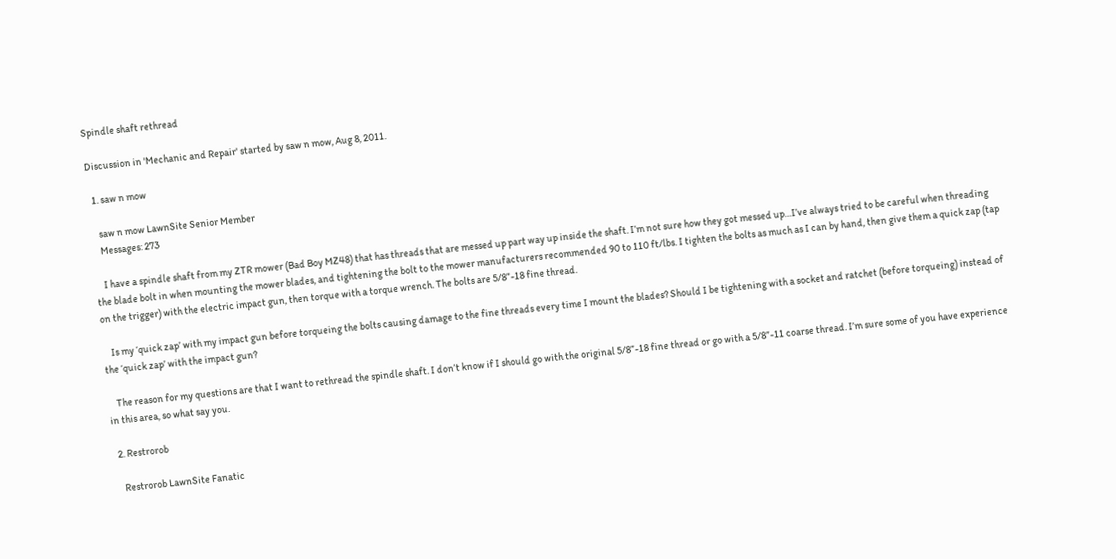Spindle shaft rethread

Discussion in 'Mechanic and Repair' started by saw n mow, Aug 8, 2011.

  1. saw n mow

    saw n mow LawnSite Senior Member
    Messages: 273

    I have a spindle shaft from my ZTR mower (Bad Boy MZ48) that has threads that are messed up part way up inside the shaft. I’m not sure how they got messed up…I’ve always tried to be careful when threading the blade bolt in when mounting the mower blades, and tightening the bolt to the mower manufacturers recommended 90 to 110 ft/lbs. I tighten the bolts as much as I can by hand, then give them a quick zap (tap on the trigger) with the electric impact gun, then torque with a torque wrench. The bolts are 5/8”-18 fine thread.

    Is my ‘quick zap’ with my impact gun before torqueing the bolts causing damage to the fine threads every time I mount the blades? Should I be tightening with a socket and ratchet (before torqueing) instead of the ‘quick zap’ with the impact gun?

    The reason for my questions are that I want to rethread the spindle shaft. I don’t know if I should go with the original 5/8”-18 fine thread or go with a 5/8”-11 coarse thread. I’m sure some of you have experience in this area, so what say you.

  2. Restrorob

    Restrorob LawnSite Fanatic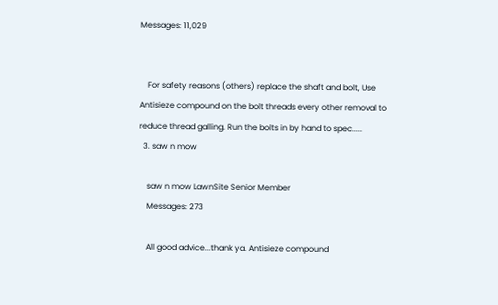Messages: 11,029


    For safety reasons (others) replace the shaft and bolt, Use Antisieze compound on the bolt threads every other removal to reduce thread galling. Run the bolts in by hand to spec.....
  3. saw n mow

    saw n mow LawnSite Senior Member
    Messages: 273

    All good advice...thank ya. Antisieze compound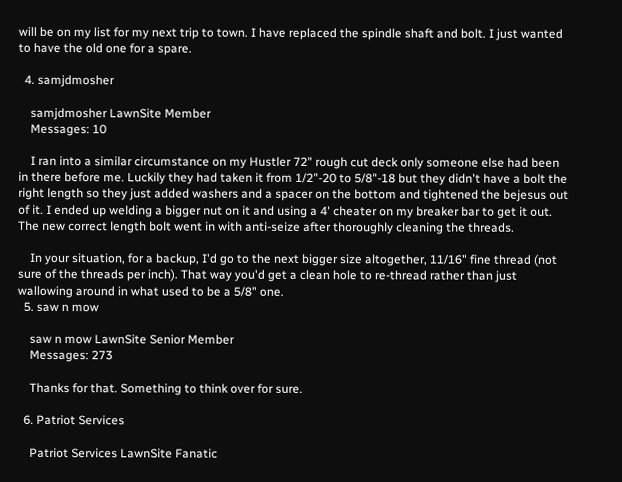will be on my list for my next trip to town. I have replaced the spindle shaft and bolt. I just wanted to have the old one for a spare.

  4. samjdmosher

    samjdmosher LawnSite Member
    Messages: 10

    I ran into a similar circumstance on my Hustler 72" rough cut deck only someone else had been in there before me. Luckily they had taken it from 1/2"-20 to 5/8"-18 but they didn't have a bolt the right length so they just added washers and a spacer on the bottom and tightened the bejesus out of it. I ended up welding a bigger nut on it and using a 4' cheater on my breaker bar to get it out. The new correct length bolt went in with anti-seize after thoroughly cleaning the threads.

    In your situation, for a backup, I'd go to the next bigger size altogether, 11/16" fine thread (not sure of the threads per inch). That way you'd get a clean hole to re-thread rather than just wallowing around in what used to be a 5/8" one.
  5. saw n mow

    saw n mow LawnSite Senior Member
    Messages: 273

    Thanks for that. Something to think over for sure.

  6. Patriot Services

    Patriot Services LawnSite Fanatic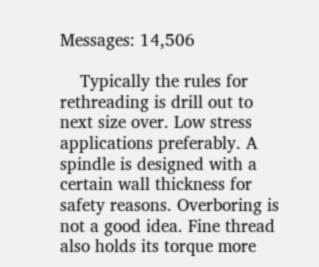Messages: 14,506

    Typically the rules for rethreading is drill out to next size over. Low stress applications preferably. A spindle is designed with a certain wall thickness for safety reasons. Overboring is not a good idea. Fine thread also holds its torque more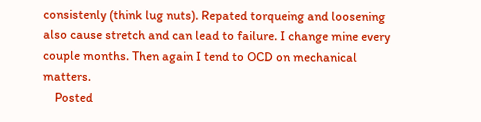consistenly (think lug nuts). Repated torqueing and loosening also cause stretch and can lead to failure. I change mine every couple months. Then again I tend to OCD on mechanical matters.
    Posted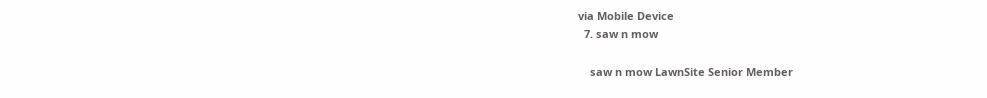via Mobile Device
  7. saw n mow

    saw n mow LawnSite Senior Member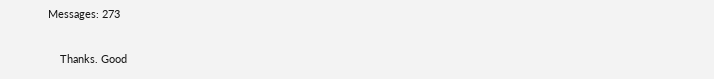Messages: 273

    Thanks. Good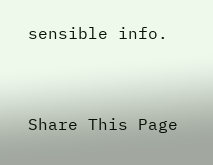sensible info.


Share This Page